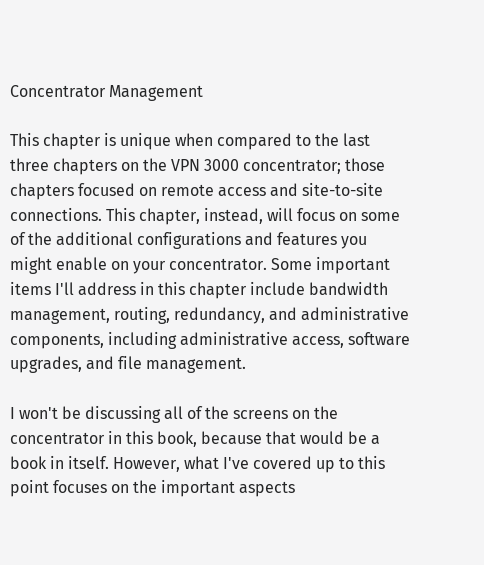Concentrator Management

This chapter is unique when compared to the last three chapters on the VPN 3000 concentrator; those chapters focused on remote access and site-to-site connections. This chapter, instead, will focus on some of the additional configurations and features you might enable on your concentrator. Some important items I'll address in this chapter include bandwidth management, routing, redundancy, and administrative components, including administrative access, software upgrades, and file management.

I won't be discussing all of the screens on the concentrator in this book, because that would be a book in itself. However, what I've covered up to this point focuses on the important aspects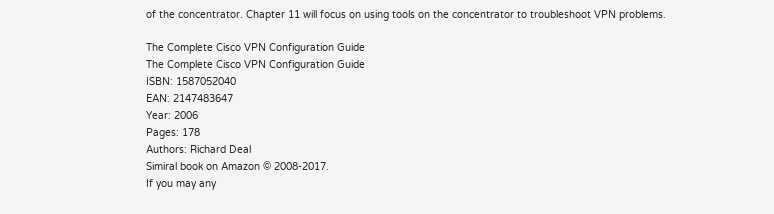of the concentrator. Chapter 11 will focus on using tools on the concentrator to troubleshoot VPN problems.

The Complete Cisco VPN Configuration Guide
The Complete Cisco VPN Configuration Guide
ISBN: 1587052040
EAN: 2147483647
Year: 2006
Pages: 178
Authors: Richard Deal
Simiral book on Amazon © 2008-2017.
If you may any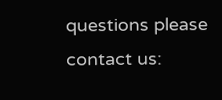questions please contact us: